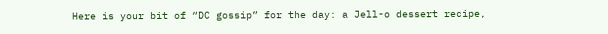Here is your bit of “DC gossip” for the day: a Jell-o dessert recipe,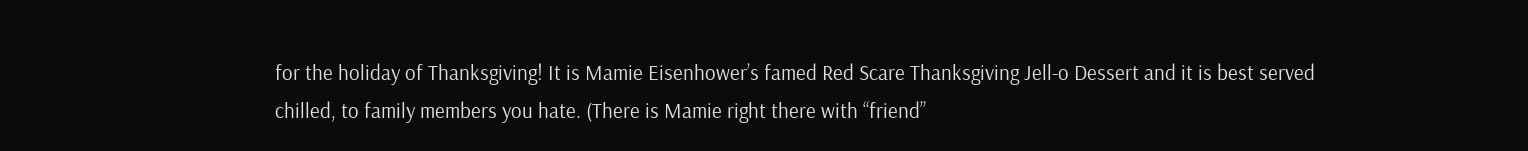for the holiday of Thanksgiving! It is Mamie Eisenhower’s famed Red Scare Thanksgiving Jell-o Dessert and it is best served chilled, to family members you hate. (There is Mamie right there with “friend”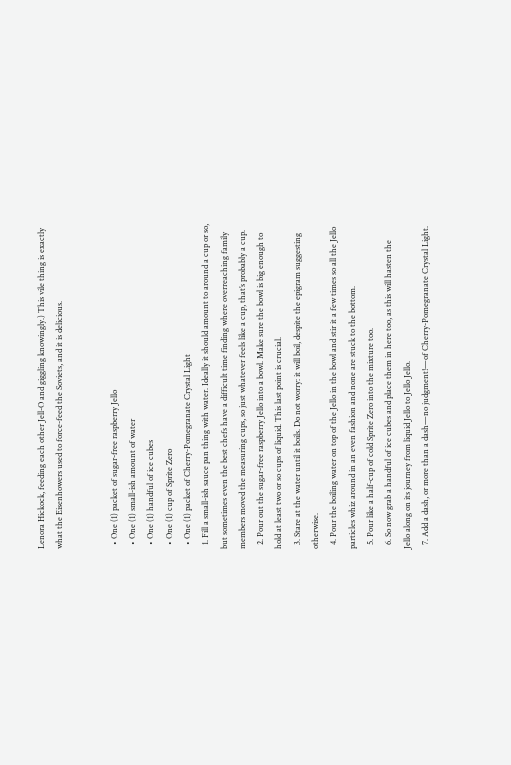Lenora Hickock, feeding each other Jell-O and giggling knowingly.) This vile thing is exactly what the Eisenhowers used to force-feed the Soviets, and it is delicious.


  • One (1) packet of sugar-free raspberry Jello
  • One (1) small-ish amount of water
  • One (1) handful of ice cubes
  • One (1) cup of Sprite Zero
  • One (1) packet of Cherry-Pomegranate Crystal Light
  1. Fill a small-ish sauce pan thing with water. Ideally it should amount to around a cup or so, but sometimes even the best chefs have a difficult time finding where overreaching family members moved the measuring cups, so just whatever feels like a cup, that’s probably a cup.
  2. Pour out the sugar-free raspberry Jello into a bowl. Make sure the bowl is big enough to hold at least two or so cups of liquid. This last point is crucial.
  3. Stare at the water until it boils. Do not worry: it will boil, despite the epigram suggesting otherwise.
  4. Pour the boiling water on top of the Jello in the bowl and stir it a few times so all the Jello particles whiz around in an even fashion and none are stuck to the bottom.
  5. Pour like a half-cup of cold Sprite Zero into the mixture too.
  6. So now grab a handful of ice cubes and place them in here too, as this will hasten the Jello along on its journey from liquid Jello to Jello Jello.
  7. Add a dash, or more than a dash—no judgment!—of Cherry-Pomegranate Crystal Light.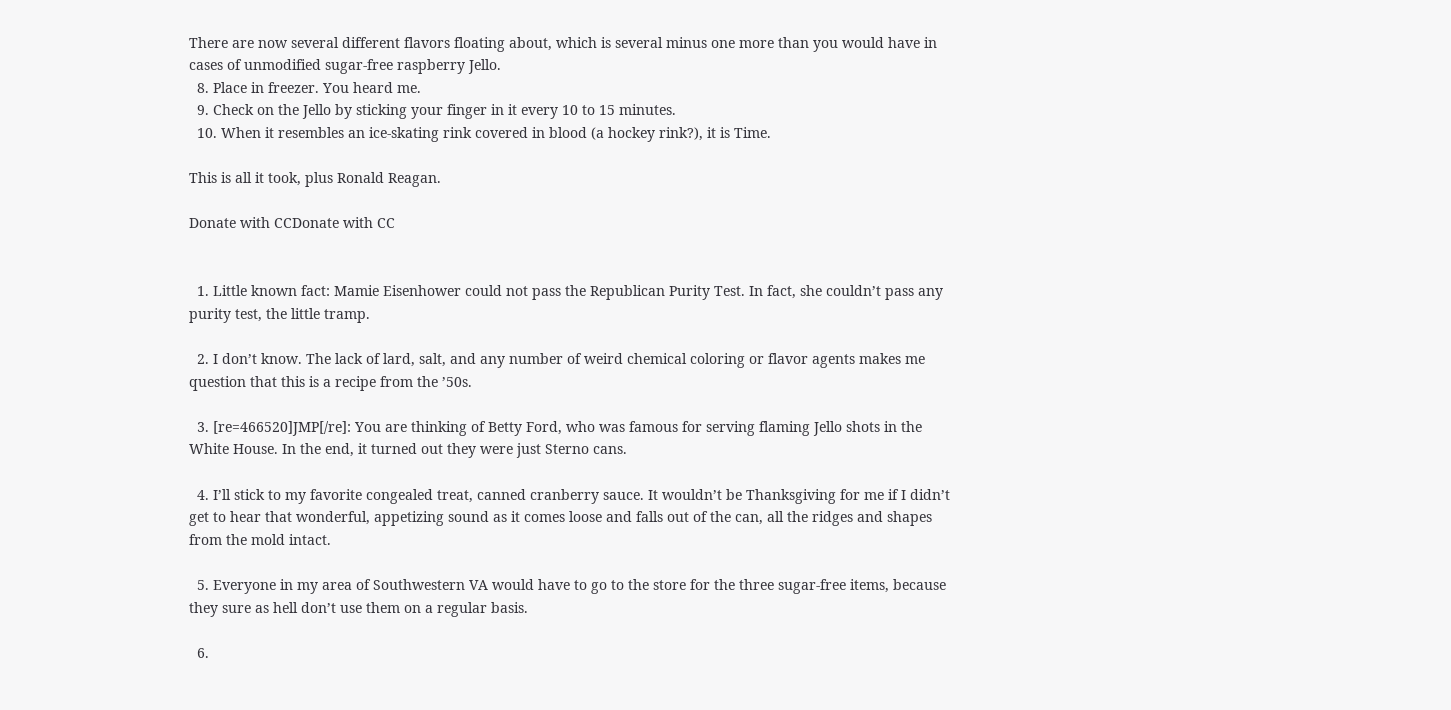There are now several different flavors floating about, which is several minus one more than you would have in cases of unmodified sugar-free raspberry Jello.
  8. Place in freezer. You heard me.
  9. Check on the Jello by sticking your finger in it every 10 to 15 minutes.
  10. When it resembles an ice-skating rink covered in blood (a hockey rink?), it is Time.

This is all it took, plus Ronald Reagan.

Donate with CCDonate with CC


  1. Little known fact: Mamie Eisenhower could not pass the Republican Purity Test. In fact, she couldn’t pass any purity test, the little tramp.

  2. I don’t know. The lack of lard, salt, and any number of weird chemical coloring or flavor agents makes me question that this is a recipe from the ’50s.

  3. [re=466520]JMP[/re]: You are thinking of Betty Ford, who was famous for serving flaming Jello shots in the White House. In the end, it turned out they were just Sterno cans.

  4. I’ll stick to my favorite congealed treat, canned cranberry sauce. It wouldn’t be Thanksgiving for me if I didn’t get to hear that wonderful, appetizing sound as it comes loose and falls out of the can, all the ridges and shapes from the mold intact.

  5. Everyone in my area of Southwestern VA would have to go to the store for the three sugar-free items, because they sure as hell don’t use them on a regular basis.

  6.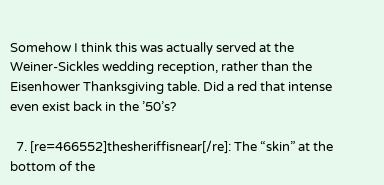Somehow I think this was actually served at the Weiner-Sickles wedding reception, rather than the Eisenhower Thanksgiving table. Did a red that intense even exist back in the ’50’s?

  7. [re=466552]thesheriffisnear[/re]: The “skin” at the bottom of the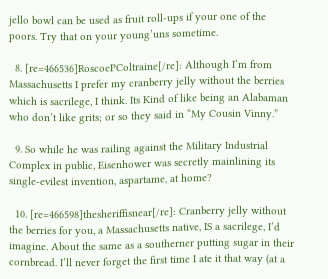jello bowl can be used as fruit roll-ups if your one of the poors. Try that on your young’uns sometime.

  8. [re=466536]RoscoePColtraine[/re]: Although I’m from Massachusetts I prefer my cranberry jelly without the berries which is sacrilege, I think. Its Kind of like being an Alabaman who don’t like grits; or so they said in “My Cousin Vinny.”

  9. So while he was railing against the Military Industrial Complex in public, Eisenhower was secretly mainlining its single-evilest invention, aspartame, at home?

  10. [re=466598]thesheriffisnear[/re]: Cranberry jelly without the berries for you, a Massachusetts native, IS a sacrilege, I’d imagine. About the same as a southerner putting sugar in their cornbread. I’ll never forget the first time I ate it that way (at a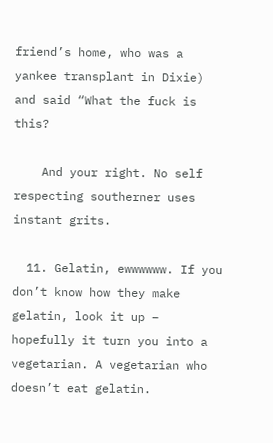friend’s home, who was a yankee transplant in Dixie) and said “What the fuck is this?

    And your right. No self respecting southerner uses instant grits.

  11. Gelatin, ewwwwww. If you don’t know how they make gelatin, look it up – hopefully it turn you into a vegetarian. A vegetarian who doesn’t eat gelatin.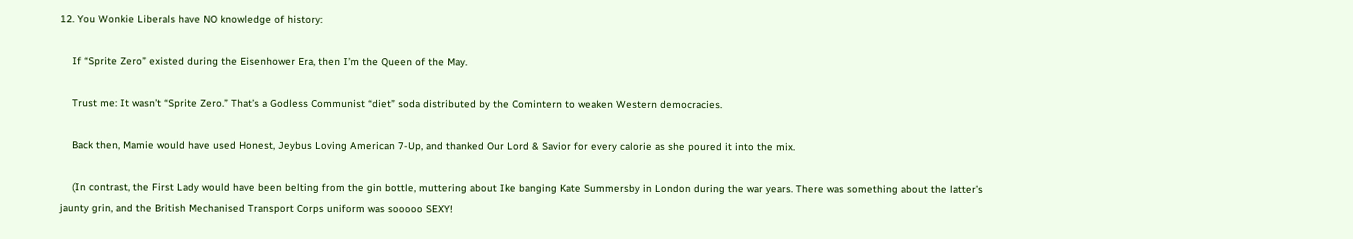12. You Wonkie Liberals have NO knowledge of history:

    If “Sprite Zero” existed during the Eisenhower Era, then I’m the Queen of the May.

    Trust me: It wasn’t “Sprite Zero.” That’s a Godless Communist “diet” soda distributed by the Comintern to weaken Western democracies.

    Back then, Mamie would have used Honest, Jeybus Loving American 7-Up, and thanked Our Lord & Savior for every calorie as she poured it into the mix.

    (In contrast, the First Lady would have been belting from the gin bottle, muttering about Ike banging Kate Summersby in London during the war years. There was something about the latter’s jaunty grin, and the British Mechanised Transport Corps uniform was sooooo SEXY!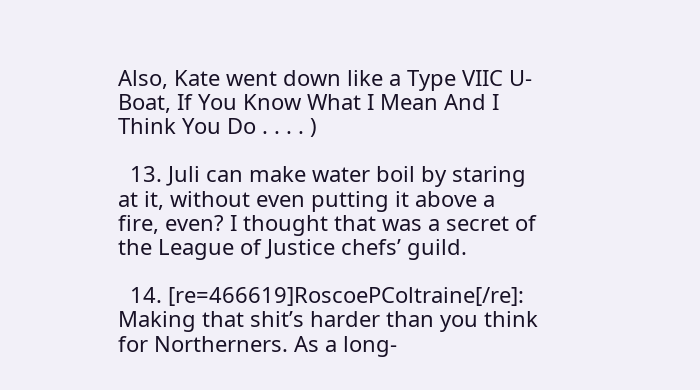Also, Kate went down like a Type VIIC U-Boat, If You Know What I Mean And I Think You Do . . . . )

  13. Juli can make water boil by staring at it, without even putting it above a fire, even? I thought that was a secret of the League of Justice chefs’ guild.

  14. [re=466619]RoscoePColtraine[/re]: Making that shit’s harder than you think for Northerners. As a long-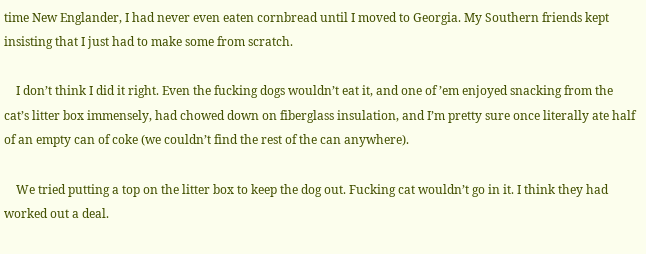time New Englander, I had never even eaten cornbread until I moved to Georgia. My Southern friends kept insisting that I just had to make some from scratch.

    I don’t think I did it right. Even the fucking dogs wouldn’t eat it, and one of ’em enjoyed snacking from the cat’s litter box immensely, had chowed down on fiberglass insulation, and I’m pretty sure once literally ate half of an empty can of coke (we couldn’t find the rest of the can anywhere).

    We tried putting a top on the litter box to keep the dog out. Fucking cat wouldn’t go in it. I think they had worked out a deal.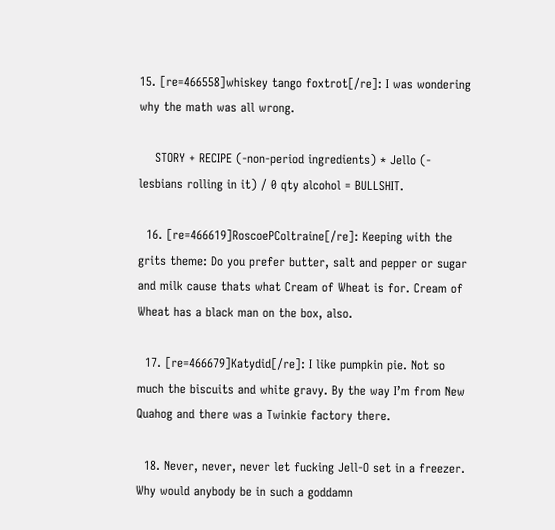15. [re=466558]whiskey tango foxtrot[/re]: I was wondering why the math was all wrong.

    STORY + RECIPE (-non-period ingredients) * Jello (- lesbians rolling in it) / 0 qty alcohol = BULLSHIT.

  16. [re=466619]RoscoePColtraine[/re]: Keeping with the grits theme: Do you prefer butter, salt and pepper or sugar and milk cause thats what Cream of Wheat is for. Cream of Wheat has a black man on the box, also.

  17. [re=466679]Katydid[/re]: I like pumpkin pie. Not so much the biscuits and white gravy. By the way I’m from New Quahog and there was a Twinkie factory there.

  18. Never, never, never let fucking Jell-O set in a freezer. Why would anybody be in such a goddamn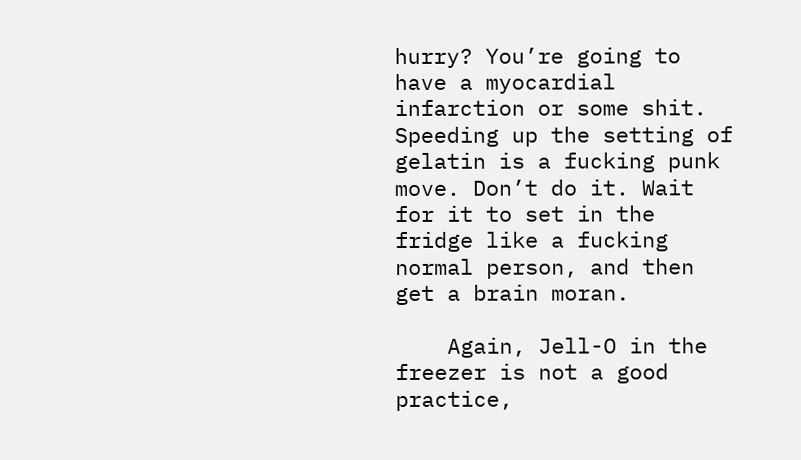hurry? You’re going to have a myocardial infarction or some shit. Speeding up the setting of gelatin is a fucking punk move. Don’t do it. Wait for it to set in the fridge like a fucking normal person, and then get a brain moran.

    Again, Jell-O in the freezer is not a good practice,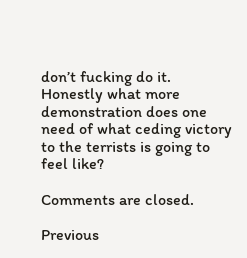don’t fucking do it. Honestly what more demonstration does one need of what ceding victory to the terrists is going to feel like?

Comments are closed.

Previous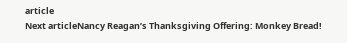article
Next articleNancy Reagan’s Thanksgiving Offering: Monkey Bread!